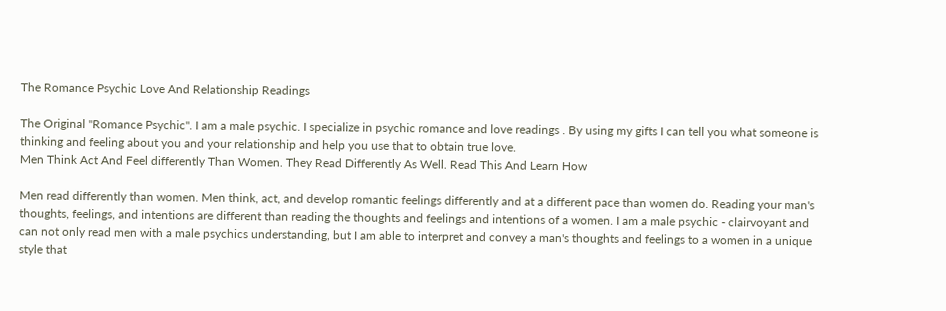The Romance Psychic Love And Relationship Readings

The Original "Romance Psychic". I am a male psychic. I specialize in psychic romance and love readings . By using my gifts I can tell you what someone is thinking and feeling about you and your relationship and help you use that to obtain true love.
Men Think Act And Feel differently Than Women. They Read Differently As Well. Read This And Learn How

Men read differently than women. Men think, act, and develop romantic feelings differently and at a different pace than women do. Reading your man's thoughts, feelings, and intentions are different than reading the thoughts and feelings and intentions of a women. I am a male psychic - clairvoyant and can not only read men with a male psychics understanding, but I am able to interpret and convey a man's thoughts and feelings to a women in a unique style that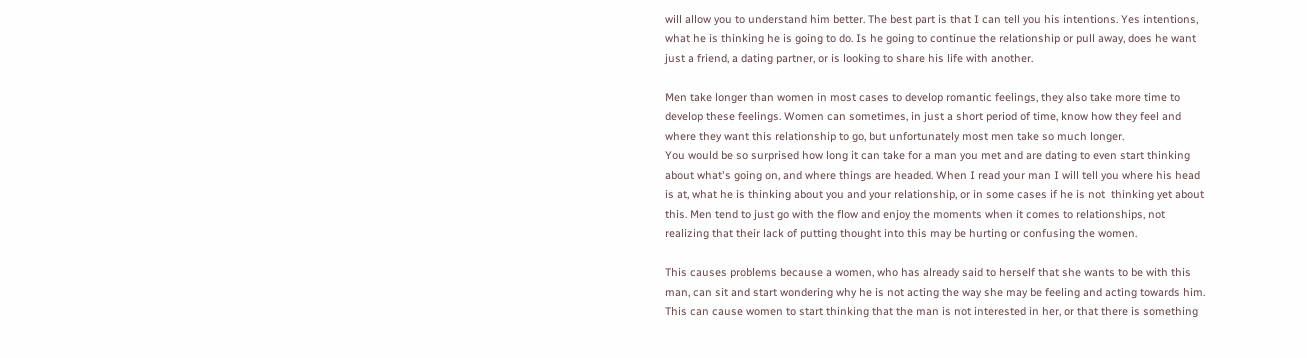will allow you to understand him better. The best part is that I can tell you his intentions. Yes intentions, what he is thinking he is going to do. Is he going to continue the relationship or pull away, does he want just a friend, a dating partner, or is looking to share his life with another.

Men take longer than women in most cases to develop romantic feelings, they also take more time to develop these feelings. Women can sometimes, in just a short period of time, know how they feel and where they want this relationship to go, but unfortunately most men take so much longer.
You would be so surprised how long it can take for a man you met and are dating to even start thinking about what's going on, and where things are headed. When I read your man I will tell you where his head is at, what he is thinking about you and your relationship, or in some cases if he is not  thinking yet about this. Men tend to just go with the flow and enjoy the moments when it comes to relationships, not realizing that their lack of putting thought into this may be hurting or confusing the women.

This causes problems because a women, who has already said to herself that she wants to be with this man, can sit and start wondering why he is not acting the way she may be feeling and acting towards him. This can cause women to start thinking that the man is not interested in her, or that there is something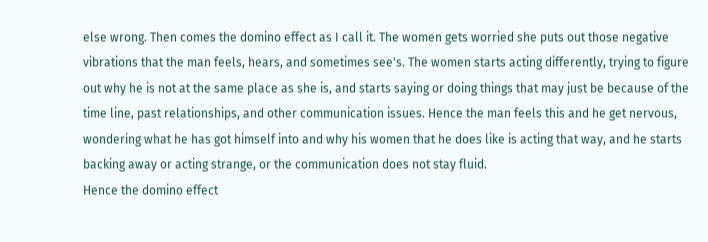else wrong. Then comes the domino effect as I call it. The women gets worried she puts out those negative vibrations that the man feels, hears, and sometimes see's. The women starts acting differently, trying to figure out why he is not at the same place as she is, and starts saying or doing things that may just be because of the time line, past relationships, and other communication issues. Hence the man feels this and he get nervous, wondering what he has got himself into and why his women that he does like is acting that way, and he starts backing away or acting strange, or the communication does not stay fluid.
Hence the domino effect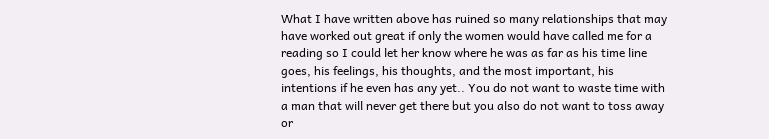What I have written above has ruined so many relationships that may have worked out great if only the women would have called me for a reading so I could let her know where he was as far as his time line goes, his feelings, his thoughts, and the most important, his intentions if he even has any yet.. You do not want to waste time with a man that will never get there but you also do not want to toss away or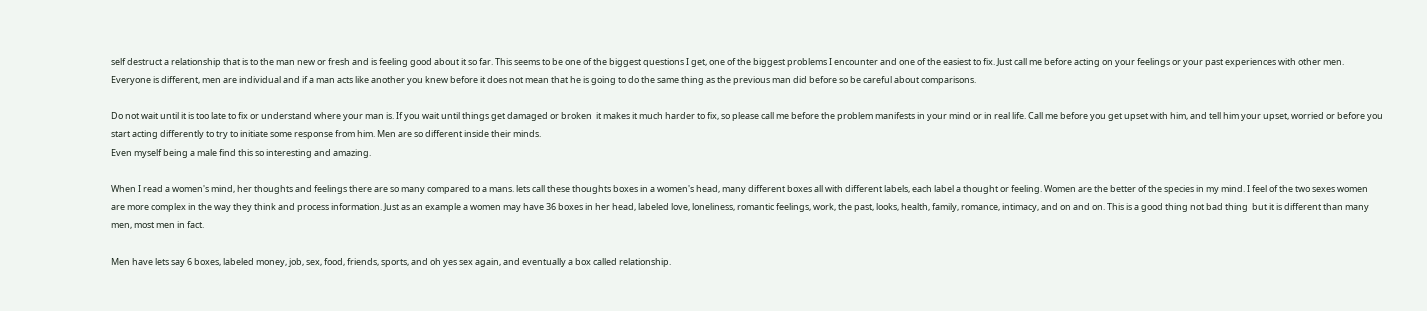self destruct a relationship that is to the man new or fresh and is feeling good about it so far. This seems to be one of the biggest questions I get, one of the biggest problems I encounter and one of the easiest to fix. Just call me before acting on your feelings or your past experiences with other men. Everyone is different, men are individual and if a man acts like another you knew before it does not mean that he is going to do the same thing as the previous man did before so be careful about comparisons.

Do not wait until it is too late to fix or understand where your man is. If you wait until things get damaged or broken  it makes it much harder to fix, so please call me before the problem manifests in your mind or in real life. Call me before you get upset with him, and tell him your upset, worried or before you start acting differently to try to initiate some response from him. Men are so different inside their minds.
Even myself being a male find this so interesting and amazing.

When I read a women's mind, her thoughts and feelings there are so many compared to a mans. lets call these thoughts boxes in a women's head, many different boxes all with different labels, each label a thought or feeling. Women are the better of the species in my mind. I feel of the two sexes women are more complex in the way they think and process information. Just as an example a women may have 36 boxes in her head, labeled love, loneliness, romantic feelings, work, the past, looks, health, family, romance, intimacy, and on and on. This is a good thing not bad thing  but it is different than many men, most men in fact.

Men have lets say 6 boxes, labeled money, job, sex, food, friends, sports, and oh yes sex again, and eventually a box called relationship.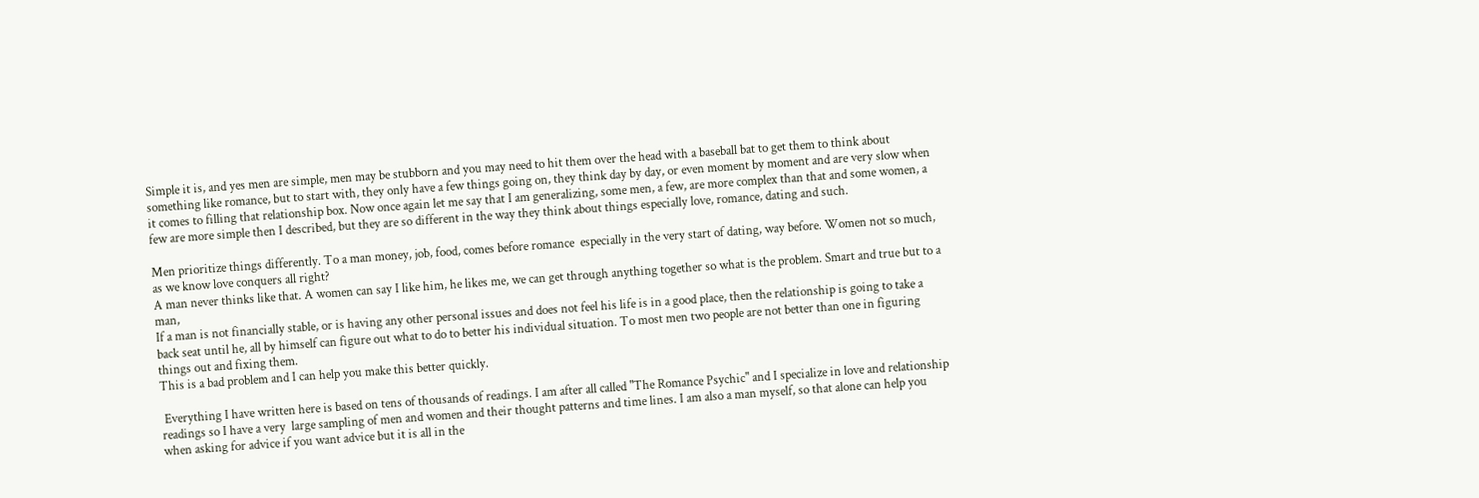Simple it is, and yes men are simple, men may be stubborn and you may need to hit them over the head with a baseball bat to get them to think about something like romance, but to start with, they only have a few things going on, they think day by day, or even moment by moment and are very slow when it comes to filling that relationship box. Now once again let me say that I am generalizing, some men, a few, are more complex than that and some women, a few are more simple then I described, but they are so different in the way they think about things especially love, romance, dating and such.

Men prioritize things differently. To a man money, job, food, comes before romance  especially in the very start of dating, way before. Women not so much, as we know love conquers all right?
A man never thinks like that. A women can say I like him, he likes me, we can get through anything together so what is the problem. Smart and true but to a man,
If a man is not financially stable, or is having any other personal issues and does not feel his life is in a good place, then the relationship is going to take a back seat until he, all by himself can figure out what to do to better his individual situation. To most men two people are not better than one in figuring things out and fixing them.
This is a bad problem and I can help you make this better quickly.

 Everything I have written here is based on tens of thousands of readings. I am after all called "The Romance Psychic" and I specialize in love and relationship readings so I have a very  large sampling of men and women and their thought patterns and time lines. I am also a man myself, so that alone can help you when asking for advice if you want advice but it is all in the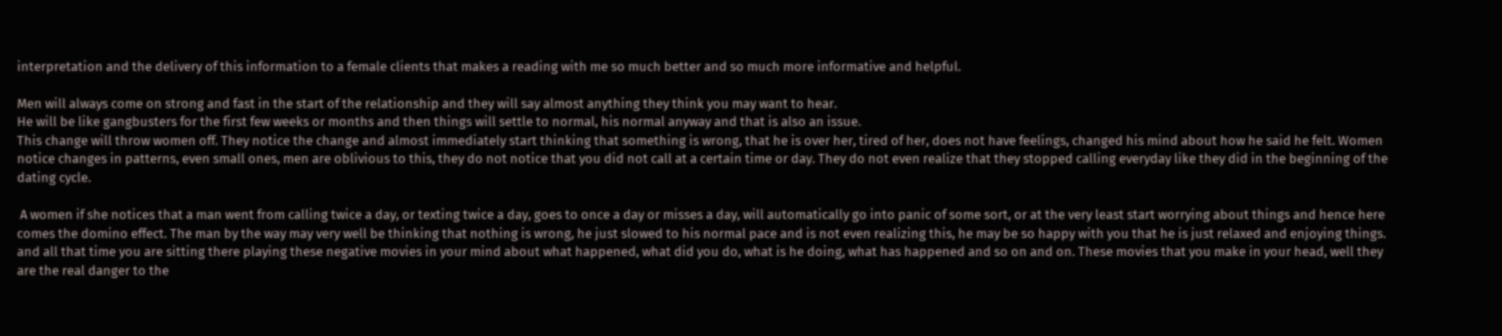interpretation and the delivery of this information to a female clients that makes a reading with me so much better and so much more informative and helpful.

Men will always come on strong and fast in the start of the relationship and they will say almost anything they think you may want to hear.
He will be like gangbusters for the first few weeks or months and then things will settle to normal, his normal anyway and that is also an issue.
This change will throw women off. They notice the change and almost immediately start thinking that something is wrong, that he is over her, tired of her, does not have feelings, changed his mind about how he said he felt. Women notice changes in patterns, even small ones, men are oblivious to this, they do not notice that you did not call at a certain time or day. They do not even realize that they stopped calling everyday like they did in the beginning of the dating cycle.

 A women if she notices that a man went from calling twice a day, or texting twice a day, goes to once a day or misses a day, will automatically go into panic of some sort, or at the very least start worrying about things and hence here comes the domino effect. The man by the way may very well be thinking that nothing is wrong, he just slowed to his normal pace and is not even realizing this, he may be so happy with you that he is just relaxed and enjoying things. and all that time you are sitting there playing these negative movies in your mind about what happened, what did you do, what is he doing, what has happened and so on and on. These movies that you make in your head, well they are the real danger to the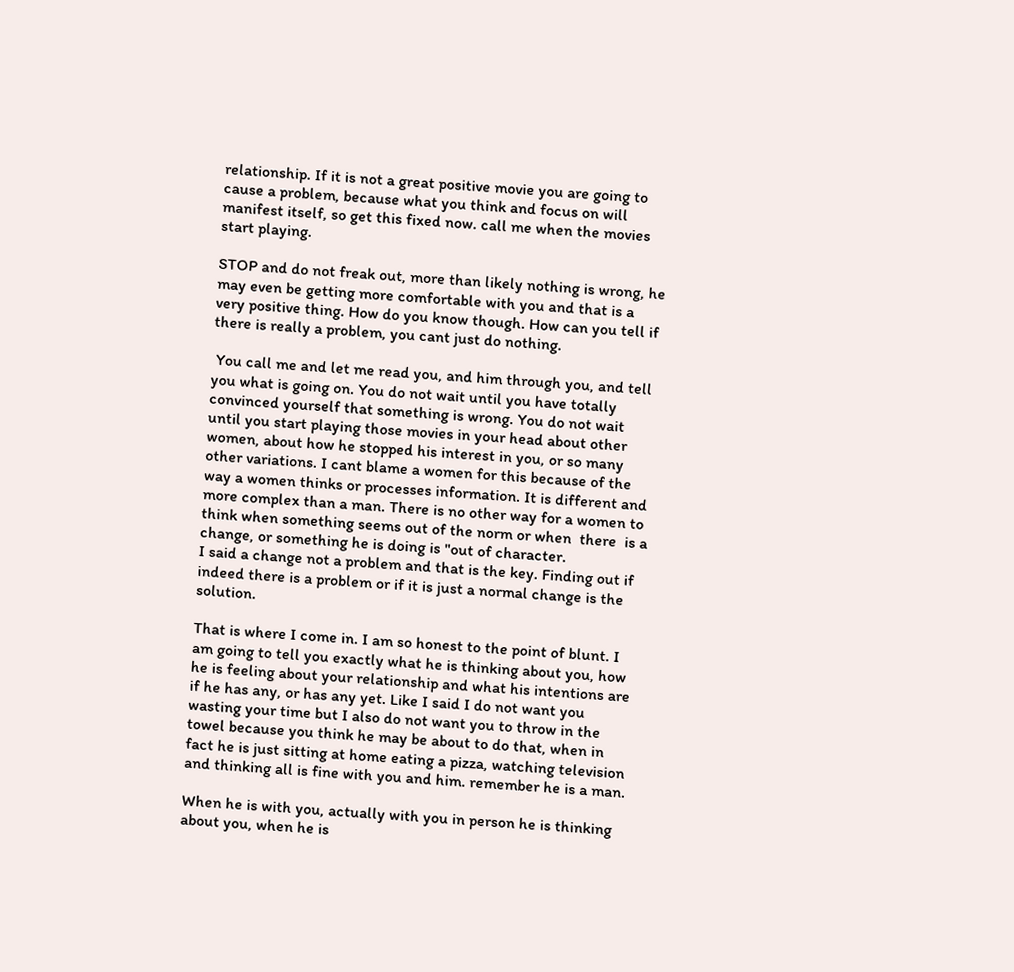relationship. If it is not a great positive movie you are going to cause a problem, because what you think and focus on will manifest itself, so get this fixed now. call me when the movies start playing.

STOP and do not freak out, more than likely nothing is wrong, he may even be getting more comfortable with you and that is a very positive thing. How do you know though. How can you tell if there is really a problem, you cant just do nothing.

 You call me and let me read you, and him through you, and tell you what is going on. You do not wait until you have totally convinced yourself that something is wrong. You do not wait until you start playing those movies in your head about other women, about how he stopped his interest in you, or so many other variations. I cant blame a women for this because of the way a women thinks or processes information. It is different and more complex than a man. There is no other way for a women to think when something seems out of the norm or when  there  is a change, or something he is doing is "out of character.
I said a change not a problem and that is the key. Finding out if indeed there is a problem or if it is just a normal change is the solution.

That is where I come in. I am so honest to the point of blunt. I am going to tell you exactly what he is thinking about you, how he is feeling about your relationship and what his intentions are if he has any, or has any yet. Like I said I do not want you wasting your time but I also do not want you to throw in the towel because you think he may be about to do that, when in fact he is just sitting at home eating a pizza, watching television and thinking all is fine with you and him. remember he is a man.

When he is with you, actually with you in person he is thinking about you, when he is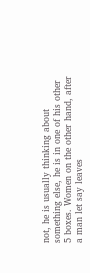not, he is usually thinking about something else, he is in one of his other 5 boxes. Women on the other hand, after a man let say leaves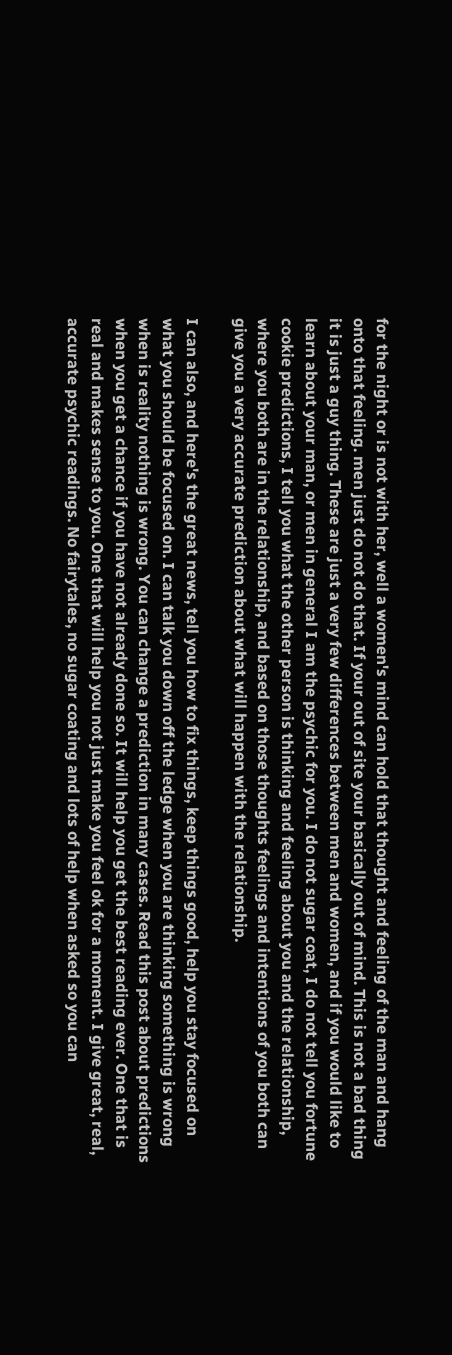for the night or is not with her, well a women's mind can hold that thought and feeling of the man and hang onto that feeling. men just do not do that. If your out of site your basically out of mind. This is not a bad thing it is just a guy thing. These are just a very few differences between men and women, and if you would like to learn about your man, or men in general I am the psychic for you. I do not sugar coat, I do not tell you fortune cookie predictions, I tell you what the other person is thinking and feeling about you and the relationship, where you both are in the relationship, and based on those thoughts feelings and intentions of you both can give you a very accurate prediction about what will happen with the relationship.

I can also, and here's the great news, tell you how to fix things, keep things good, help you stay focused on what you should be focused on. I can talk you down off the ledge when you are thinking something is wrong when is reality nothing is wrong. You can change a prediction in many cases. Read this post about predictions when you get a chance if you have not already done so. It will help you get the best reading ever. One that is real and makes sense to you. One that will help you not just make you feel ok for a moment. I give great, real, accurate psychic readings. No fairytales, no sugar coating and lots of help when asked so you can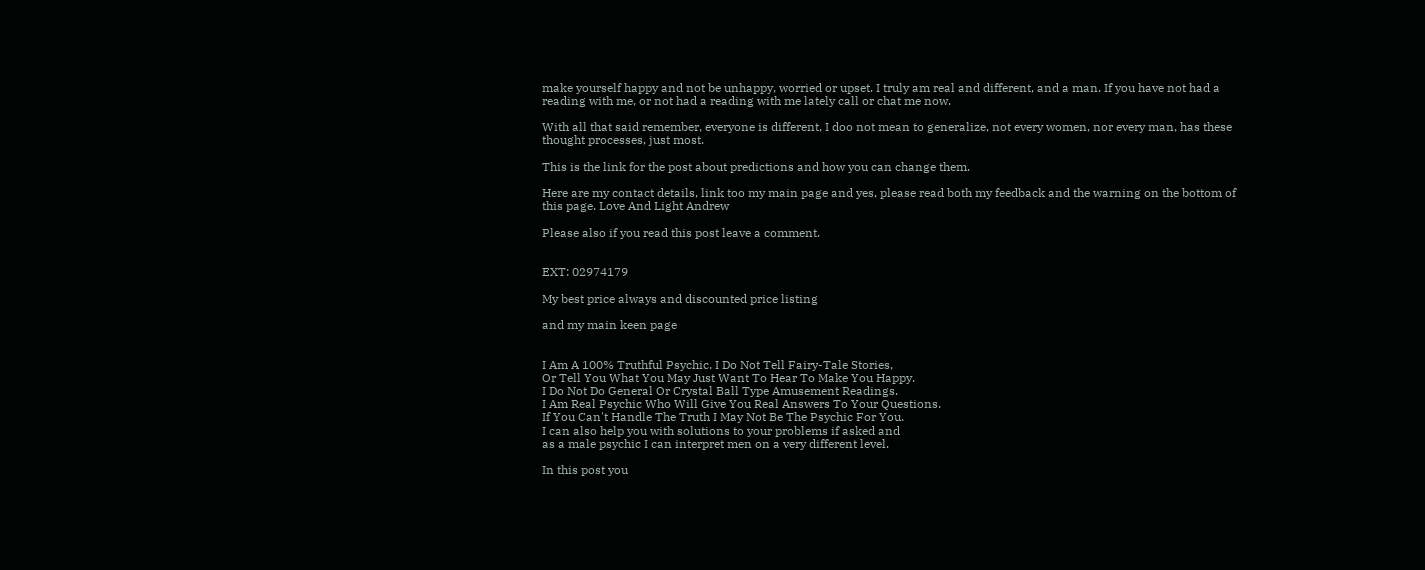make yourself happy and not be unhappy, worried or upset. I truly am real and different, and a man. If you have not had a reading with me, or not had a reading with me lately call or chat me now.

With all that said remember, everyone is different, I doo not mean to generalize, not every women, nor every man, has these thought processes, just most.

This is the link for the post about predictions and how you can change them.

Here are my contact details, link too my main page and yes, please read both my feedback and the warning on the bottom of this page. Love And Light Andrew

Please also if you read this post leave a comment.


EXT: 02974179

My best price always and discounted price listing

and my main keen page


I Am A 100% Truthful Psychic. I Do Not Tell Fairy-Tale Stories,
Or Tell You What You May Just Want To Hear To Make You Happy.
I Do Not Do General Or Crystal Ball Type Amusement Readings.
I Am Real Psychic Who Will Give You Real Answers To Your Questions.
If You Can't Handle The Truth I May Not Be The Psychic For You.
I can also help you with solutions to your problems if asked and
as a male psychic I can interpret men on a very different level.

In this post you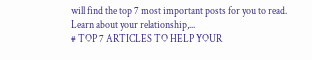will find the top 7 most important posts for you to read. Learn about your relationship,...
# TOP 7 ARTICLES TO HELP YOUR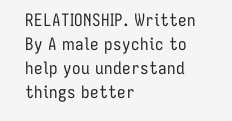RELATIONSHIP. Written By A male psychic to help you understand things better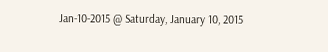Jan-10-2015 @ Saturday, January 10, 2015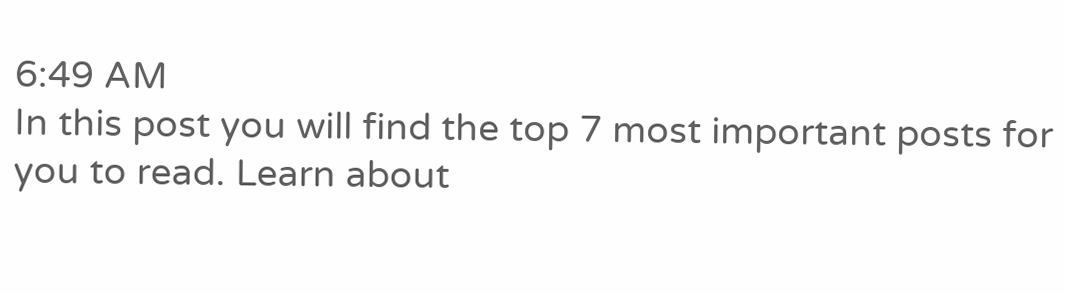6:49 AM
In this post you will find the top 7 most important posts for you to read. Learn about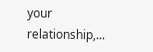your relationship,...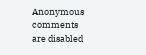Anonymous comments are disabled